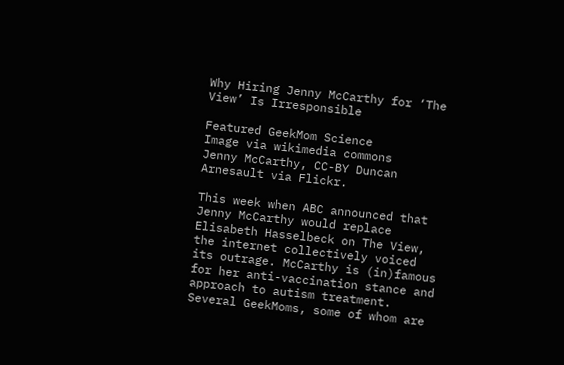Why Hiring Jenny McCarthy for ‘The View’ Is Irresponsible

Featured GeekMom Science
Image via wikimedia commons
Jenny McCarthy, CC-BY Duncan Arnesault via Flickr.

This week when ABC announced that Jenny McCarthy would replace Elisabeth Hasselbeck on The View, the internet collectively voiced its outrage. McCarthy is (in)famous for her anti-vaccination stance and approach to autism treatment. Several GeekMoms, some of whom are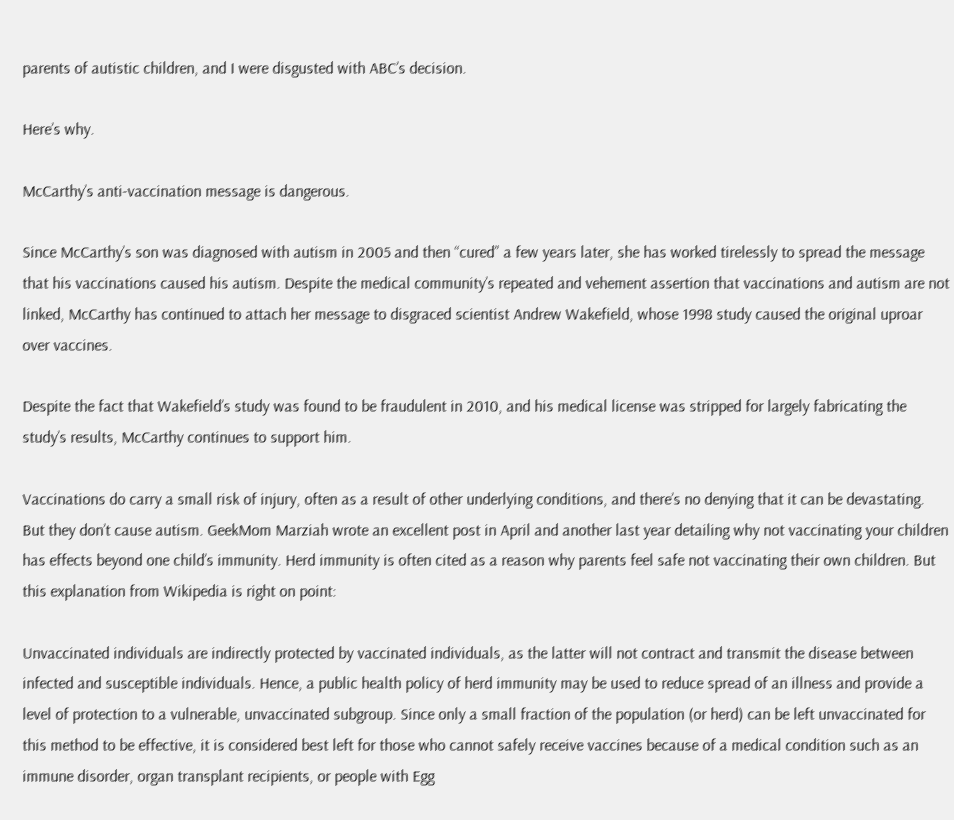parents of autistic children, and I were disgusted with ABC’s decision.

Here’s why.

McCarthy’s anti-vaccination message is dangerous.

Since McCarthy’s son was diagnosed with autism in 2005 and then “cured” a few years later, she has worked tirelessly to spread the message that his vaccinations caused his autism. Despite the medical community’s repeated and vehement assertion that vaccinations and autism are not linked, McCarthy has continued to attach her message to disgraced scientist Andrew Wakefield, whose 1998 study caused the original uproar over vaccines.

Despite the fact that Wakefield’s study was found to be fraudulent in 2010, and his medical license was stripped for largely fabricating the study’s results, McCarthy continues to support him.

Vaccinations do carry a small risk of injury, often as a result of other underlying conditions, and there’s no denying that it can be devastating. But they don’t cause autism. GeekMom Marziah wrote an excellent post in April and another last year detailing why not vaccinating your children has effects beyond one child’s immunity. Herd immunity is often cited as a reason why parents feel safe not vaccinating their own children. But this explanation from Wikipedia is right on point:

Unvaccinated individuals are indirectly protected by vaccinated individuals, as the latter will not contract and transmit the disease between infected and susceptible individuals. Hence, a public health policy of herd immunity may be used to reduce spread of an illness and provide a level of protection to a vulnerable, unvaccinated subgroup. Since only a small fraction of the population (or herd) can be left unvaccinated for this method to be effective, it is considered best left for those who cannot safely receive vaccines because of a medical condition such as an immune disorder, organ transplant recipients, or people with Egg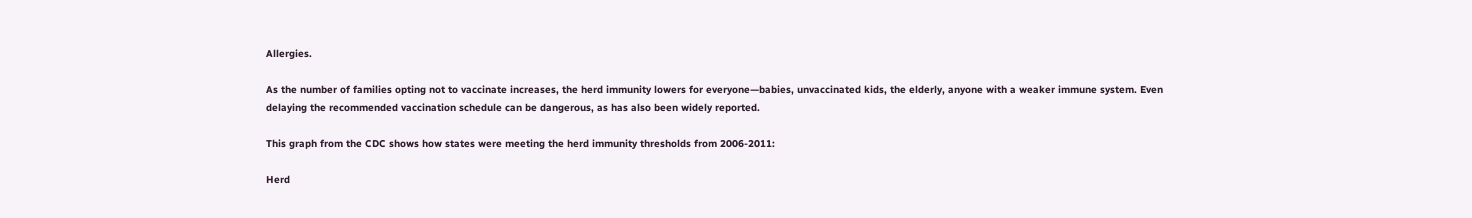Allergies.

As the number of families opting not to vaccinate increases, the herd immunity lowers for everyone—babies, unvaccinated kids, the elderly, anyone with a weaker immune system. Even delaying the recommended vaccination schedule can be dangerous, as has also been widely reported.

This graph from the CDC shows how states were meeting the herd immunity thresholds from 2006-2011:

Herd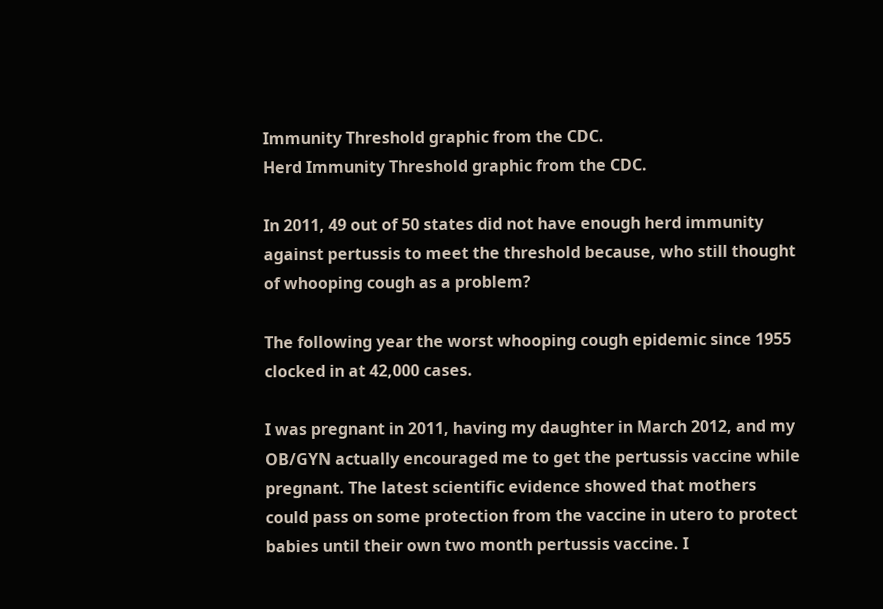Immunity Threshold graphic from the CDC.
Herd Immunity Threshold graphic from the CDC.

In 2011, 49 out of 50 states did not have enough herd immunity against pertussis to meet the threshold because, who still thought of whooping cough as a problem?

The following year the worst whooping cough epidemic since 1955 clocked in at 42,000 cases.

I was pregnant in 2011, having my daughter in March 2012, and my OB/GYN actually encouraged me to get the pertussis vaccine while pregnant. The latest scientific evidence showed that mothers could pass on some protection from the vaccine in utero to protect babies until their own two month pertussis vaccine. I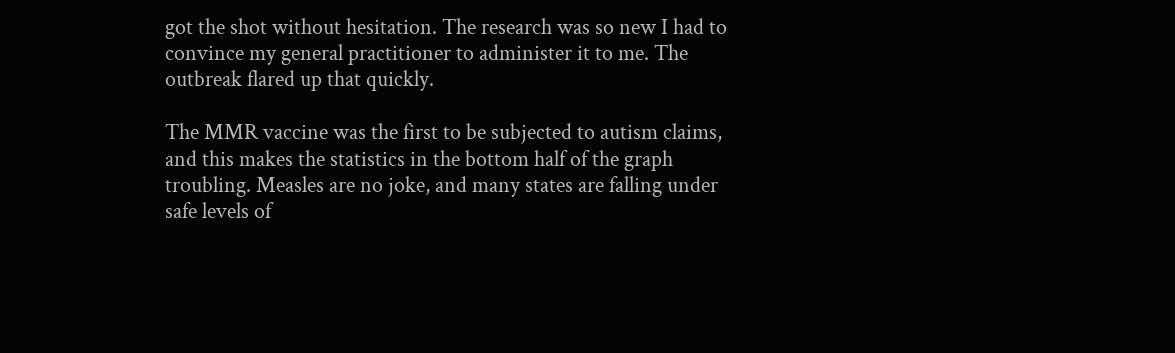got the shot without hesitation. The research was so new I had to convince my general practitioner to administer it to me. The outbreak flared up that quickly.

The MMR vaccine was the first to be subjected to autism claims, and this makes the statistics in the bottom half of the graph troubling. Measles are no joke, and many states are falling under safe levels of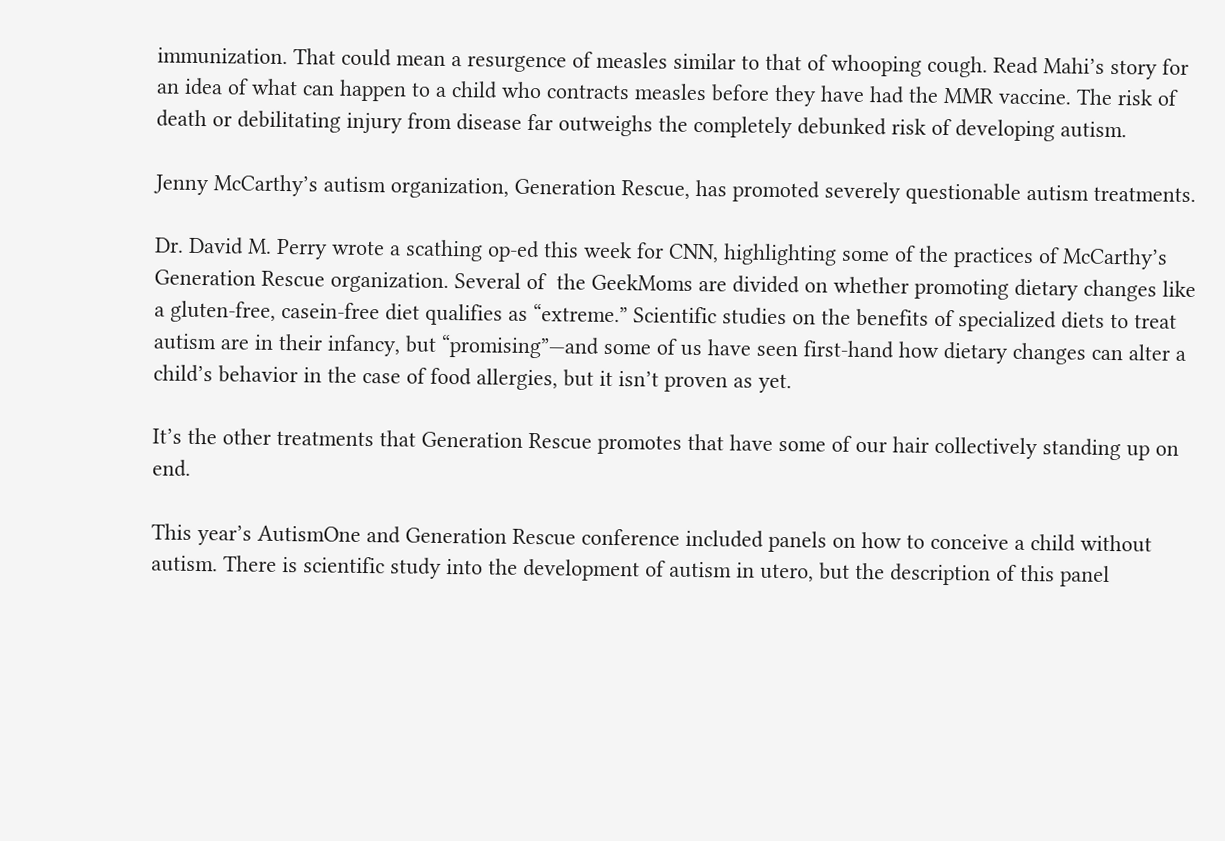immunization. That could mean a resurgence of measles similar to that of whooping cough. Read Mahi’s story for an idea of what can happen to a child who contracts measles before they have had the MMR vaccine. The risk of death or debilitating injury from disease far outweighs the completely debunked risk of developing autism.

Jenny McCarthy’s autism organization, Generation Rescue, has promoted severely questionable autism treatments.

Dr. David M. Perry wrote a scathing op-ed this week for CNN, highlighting some of the practices of McCarthy’s Generation Rescue organization. Several of  the GeekMoms are divided on whether promoting dietary changes like a gluten-free, casein-free diet qualifies as “extreme.” Scientific studies on the benefits of specialized diets to treat autism are in their infancy, but “promising”—and some of us have seen first-hand how dietary changes can alter a child’s behavior in the case of food allergies, but it isn’t proven as yet.

It’s the other treatments that Generation Rescue promotes that have some of our hair collectively standing up on end.

This year’s AutismOne and Generation Rescue conference included panels on how to conceive a child without autism. There is scientific study into the development of autism in utero, but the description of this panel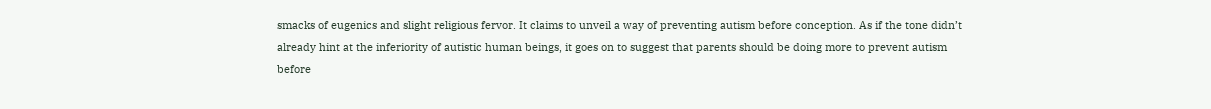smacks of eugenics and slight religious fervor. It claims to unveil a way of preventing autism before conception. As if the tone didn’t already hint at the inferiority of autistic human beings, it goes on to suggest that parents should be doing more to prevent autism before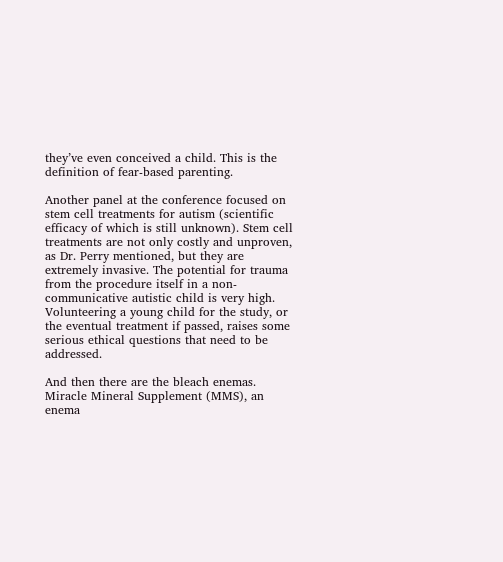they’ve even conceived a child. This is the definition of fear-based parenting.

Another panel at the conference focused on stem cell treatments for autism (scientific efficacy of which is still unknown). Stem cell treatments are not only costly and unproven, as Dr. Perry mentioned, but they are extremely invasive. The potential for trauma from the procedure itself in a non-communicative autistic child is very high. Volunteering a young child for the study, or the eventual treatment if passed, raises some serious ethical questions that need to be addressed.

And then there are the bleach enemas. Miracle Mineral Supplement (MMS), an enema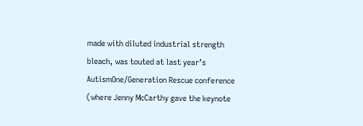made with diluted industrial strength bleach, was touted at last year’s AutismOne/Generation Rescue conference (where Jenny McCarthy gave the keynote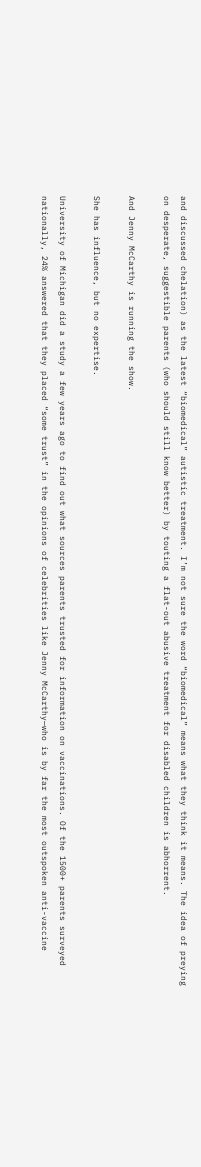and discussed chelation) as the latest “biomedical” autistic treatment. I’m not sure the word “biomedical” means what they think it means. The idea of preying on desperate, suggestible parents (who should still know better) by touting a flat-out abusive treatment for disabled children is abhorrent.

And Jenny McCarthy is running the show.

She has influence, but no expertise.

University of Michigan did a study a few years ago to find out what sources parents trusted for information on vaccinations. Of the 1500+ parents surveyed nationally, 24% answered that they placed “some trust” in the opinions of celebrities like Jenny McCarthy—who is by far the most outspoken anti-vaccine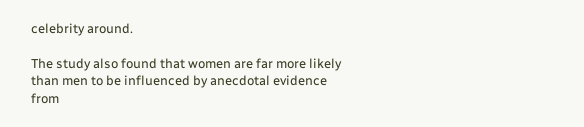celebrity around.

The study also found that women are far more likely than men to be influenced by anecdotal evidence from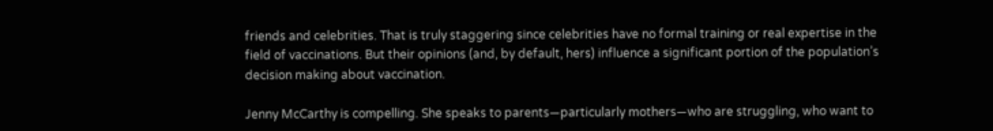friends and celebrities. That is truly staggering since celebrities have no formal training or real expertise in the field of vaccinations. But their opinions (and, by default, hers) influence a significant portion of the population’s decision making about vaccination.

Jenny McCarthy is compelling. She speaks to parents—particularly mothers—who are struggling, who want to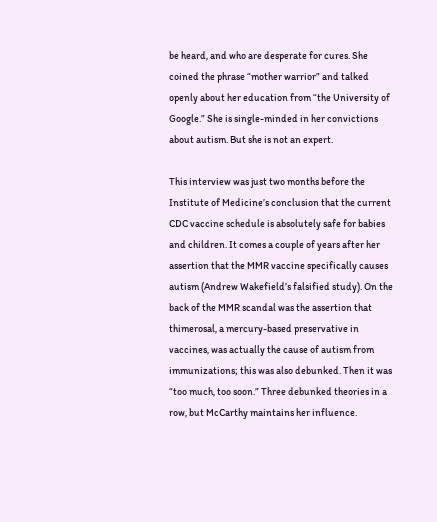be heard, and who are desperate for cures. She coined the phrase “mother warrior” and talked openly about her education from “the University of Google.” She is single-minded in her convictions about autism. But she is not an expert.

This interview was just two months before the Institute of Medicine’s conclusion that the current CDC vaccine schedule is absolutely safe for babies and children. It comes a couple of years after her assertion that the MMR vaccine specifically causes autism (Andrew Wakefield’s falsified study). On the back of the MMR scandal was the assertion that thimerosal, a mercury-based preservative in vaccines, was actually the cause of autism from immunizations; this was also debunked. Then it was “too much, too soon.” Three debunked theories in a row, but McCarthy maintains her influence.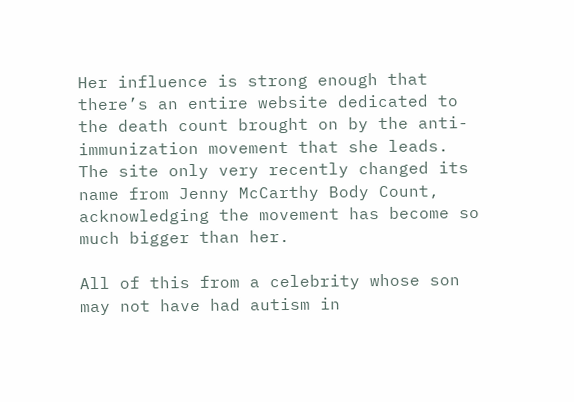Her influence is strong enough that there’s an entire website dedicated to the death count brought on by the anti-immunization movement that she leads. The site only very recently changed its name from Jenny McCarthy Body Count, acknowledging the movement has become so much bigger than her.

All of this from a celebrity whose son may not have had autism in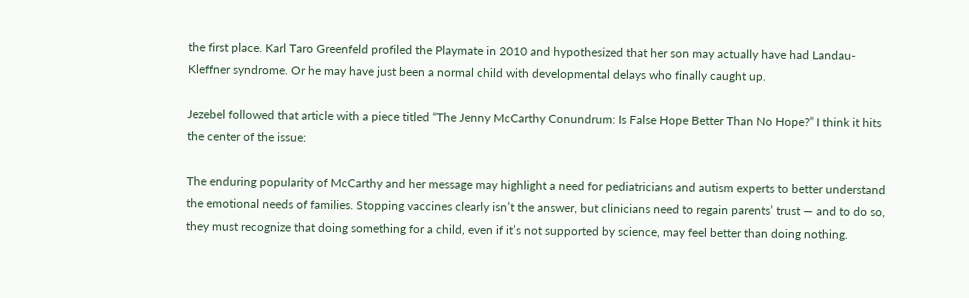the first place. Karl Taro Greenfeld profiled the Playmate in 2010 and hypothesized that her son may actually have had Landau-Kleffner syndrome. Or he may have just been a normal child with developmental delays who finally caught up.

Jezebel followed that article with a piece titled “The Jenny McCarthy Conundrum: Is False Hope Better Than No Hope?” I think it hits the center of the issue:

The enduring popularity of McCarthy and her message may highlight a need for pediatricians and autism experts to better understand the emotional needs of families. Stopping vaccines clearly isn’t the answer, but clinicians need to regain parents’ trust — and to do so, they must recognize that doing something for a child, even if it’s not supported by science, may feel better than doing nothing.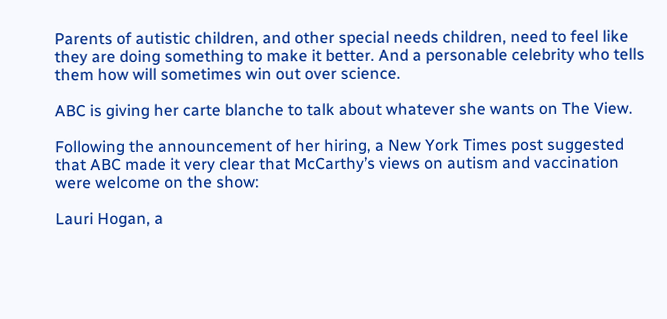Parents of autistic children, and other special needs children, need to feel like they are doing something to make it better. And a personable celebrity who tells them how will sometimes win out over science.

ABC is giving her carte blanche to talk about whatever she wants on The View.

Following the announcement of her hiring, a New York Times post suggested that ABC made it very clear that McCarthy’s views on autism and vaccination were welcome on the show:

Lauri Hogan, a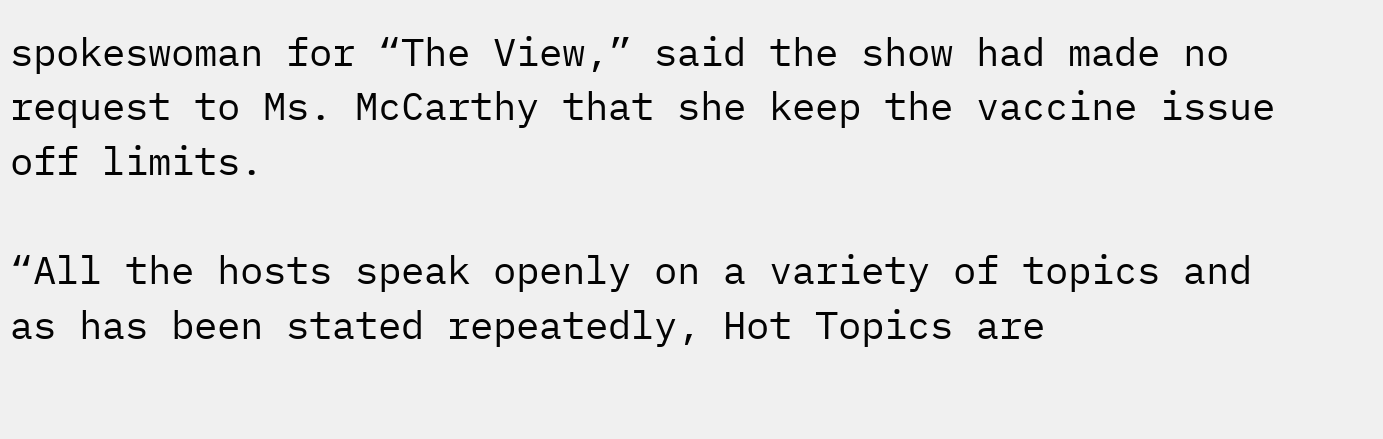spokeswoman for “The View,” said the show had made no request to Ms. McCarthy that she keep the vaccine issue off limits.

“All the hosts speak openly on a variety of topics and as has been stated repeatedly, Hot Topics are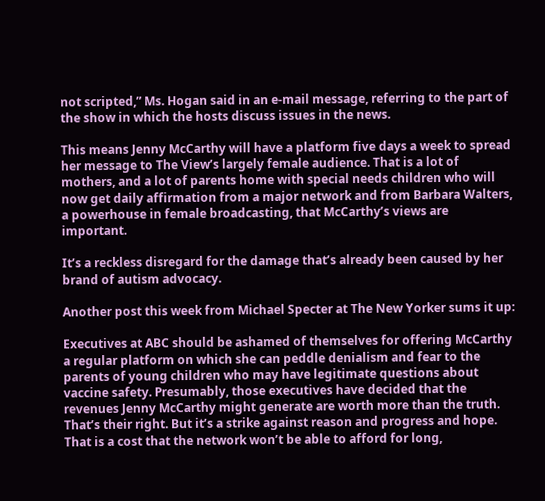not scripted,” Ms. Hogan said in an e-mail message, referring to the part of the show in which the hosts discuss issues in the news.

This means Jenny McCarthy will have a platform five days a week to spread her message to The View’s largely female audience. That is a lot of mothers, and a lot of parents home with special needs children who will now get daily affirmation from a major network and from Barbara Walters, a powerhouse in female broadcasting, that McCarthy’s views are important.

It’s a reckless disregard for the damage that’s already been caused by her brand of autism advocacy.

Another post this week from Michael Specter at The New Yorker sums it up:

Executives at ABC should be ashamed of themselves for offering McCarthy a regular platform on which she can peddle denialism and fear to the parents of young children who may have legitimate questions about vaccine safety. Presumably, those executives have decided that the revenues Jenny McCarthy might generate are worth more than the truth. That’s their right. But it’s a strike against reason and progress and hope. That is a cost that the network won’t be able to afford for long,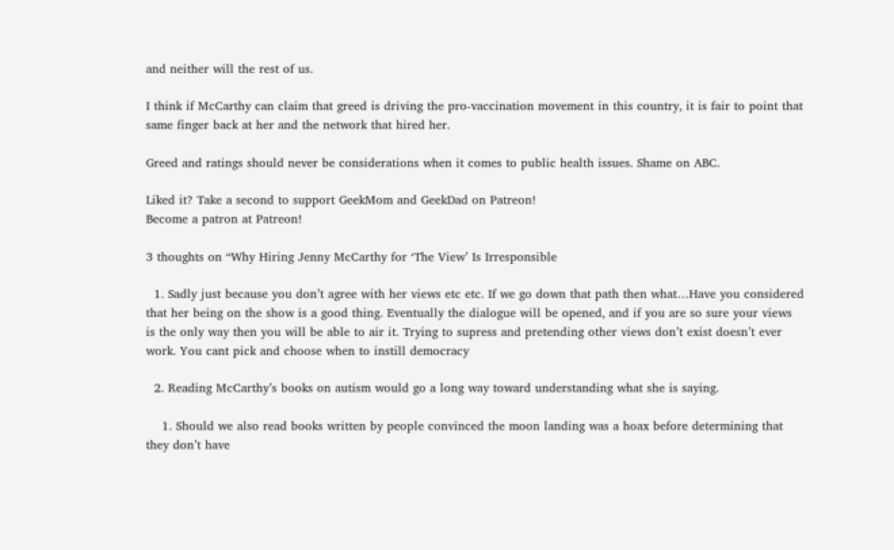and neither will the rest of us.

I think if McCarthy can claim that greed is driving the pro-vaccination movement in this country, it is fair to point that same finger back at her and the network that hired her.

Greed and ratings should never be considerations when it comes to public health issues. Shame on ABC.

Liked it? Take a second to support GeekMom and GeekDad on Patreon!
Become a patron at Patreon!

3 thoughts on “Why Hiring Jenny McCarthy for ‘The View’ Is Irresponsible

  1. Sadly just because you don’t agree with her views etc etc. If we go down that path then what…Have you considered that her being on the show is a good thing. Eventually the dialogue will be opened, and if you are so sure your views is the only way then you will be able to air it. Trying to supress and pretending other views don’t exist doesn’t ever work. You cant pick and choose when to instill democracy

  2. Reading McCarthy’s books on autism would go a long way toward understanding what she is saying.

    1. Should we also read books written by people convinced the moon landing was a hoax before determining that they don’t have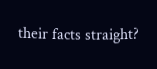their facts straight?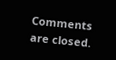Comments are closed.